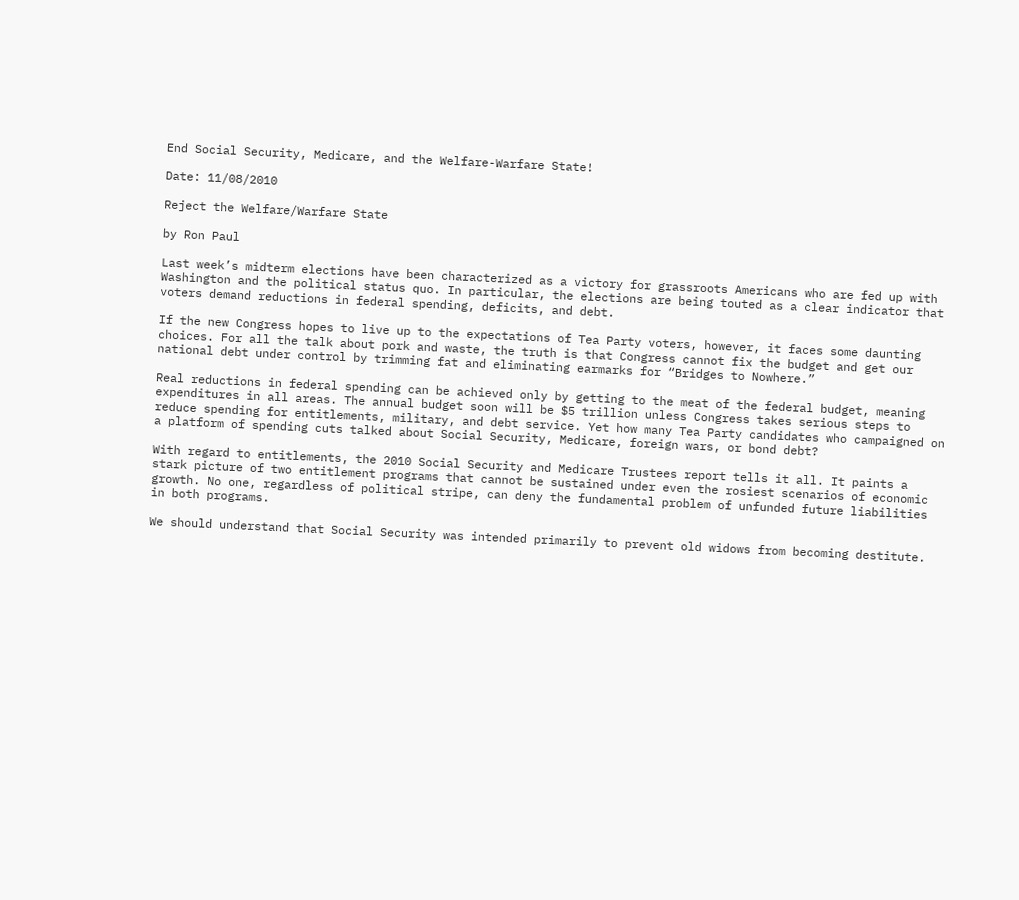End Social Security, Medicare, and the Welfare-Warfare State!

Date: 11/08/2010

Reject the Welfare/Warfare State

by Ron Paul

Last week’s midterm elections have been characterized as a victory for grassroots Americans who are fed up with Washington and the political status quo. In particular, the elections are being touted as a clear indicator that voters demand reductions in federal spending, deficits, and debt.

If the new Congress hopes to live up to the expectations of Tea Party voters, however, it faces some daunting choices. For all the talk about pork and waste, the truth is that Congress cannot fix the budget and get our national debt under control by trimming fat and eliminating earmarks for “Bridges to Nowhere.”

Real reductions in federal spending can be achieved only by getting to the meat of the federal budget, meaning expenditures in all areas. The annual budget soon will be $5 trillion unless Congress takes serious steps to reduce spending for entitlements, military, and debt service. Yet how many Tea Party candidates who campaigned on a platform of spending cuts talked about Social Security, Medicare, foreign wars, or bond debt?

With regard to entitlements, the 2010 Social Security and Medicare Trustees report tells it all. It paints a stark picture of two entitlement programs that cannot be sustained under even the rosiest scenarios of economic growth. No one, regardless of political stripe, can deny the fundamental problem of unfunded future liabilities in both programs.

We should understand that Social Security was intended primarily to prevent old widows from becoming destitute.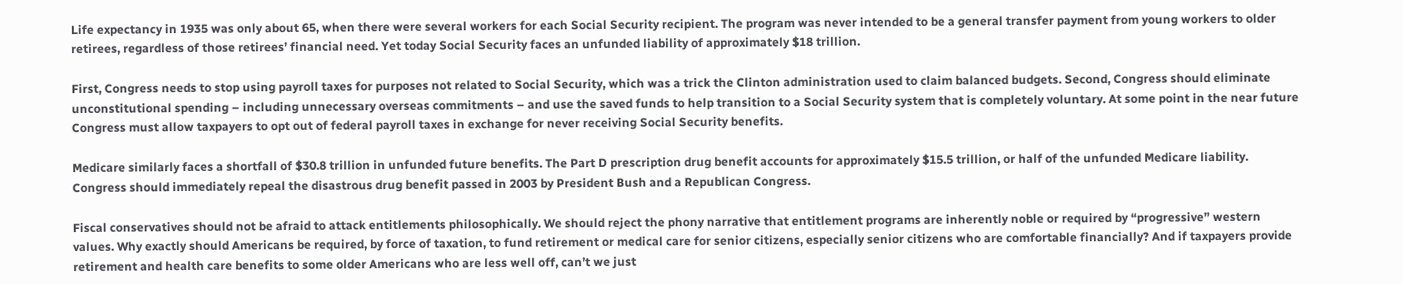Life expectancy in 1935 was only about 65, when there were several workers for each Social Security recipient. The program was never intended to be a general transfer payment from young workers to older retirees, regardless of those retirees’ financial need. Yet today Social Security faces an unfunded liability of approximately $18 trillion.

First, Congress needs to stop using payroll taxes for purposes not related to Social Security, which was a trick the Clinton administration used to claim balanced budgets. Second, Congress should eliminate unconstitutional spending – including unnecessary overseas commitments – and use the saved funds to help transition to a Social Security system that is completely voluntary. At some point in the near future Congress must allow taxpayers to opt out of federal payroll taxes in exchange for never receiving Social Security benefits.

Medicare similarly faces a shortfall of $30.8 trillion in unfunded future benefits. The Part D prescription drug benefit accounts for approximately $15.5 trillion, or half of the unfunded Medicare liability. Congress should immediately repeal the disastrous drug benefit passed in 2003 by President Bush and a Republican Congress.

Fiscal conservatives should not be afraid to attack entitlements philosophically. We should reject the phony narrative that entitlement programs are inherently noble or required by “progressive” western values. Why exactly should Americans be required, by force of taxation, to fund retirement or medical care for senior citizens, especially senior citizens who are comfortable financially? And if taxpayers provide retirement and health care benefits to some older Americans who are less well off, can’t we just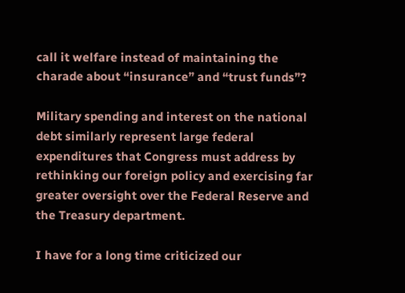call it welfare instead of maintaining the charade about “insurance” and “trust funds”?

Military spending and interest on the national debt similarly represent large federal expenditures that Congress must address by rethinking our foreign policy and exercising far greater oversight over the Federal Reserve and the Treasury department.

I have for a long time criticized our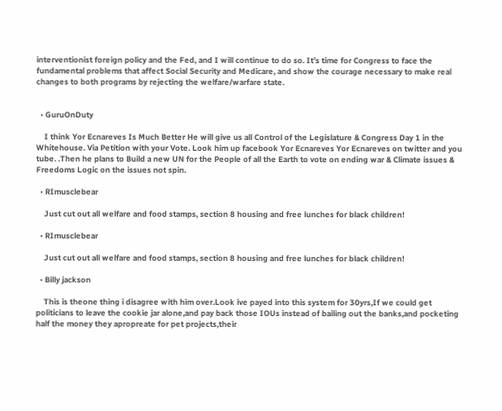interventionist foreign policy and the Fed, and I will continue to do so. It’s time for Congress to face the fundamental problems that affect Social Security and Medicare, and show the courage necessary to make real changes to both programs by rejecting the welfare/warfare state.


  • GuruOnDuty

    I think Yor Ecnareves Is Much Better He will give us all Control of the Legislature & Congress Day 1 in the Whitehouse. Via Petition with your Vote. Look him up facebook Yor Ecnareves Yor Ecnareves on twitter and you tube. .Then he plans to Build a new UN for the People of all the Earth to vote on ending war & Climate issues & Freedoms Logic on the issues not spin.

  • RImusclebear

    Just cut out all welfare and food stamps, section 8 housing and free lunches for black children!

  • RImusclebear

    Just cut out all welfare and food stamps, section 8 housing and free lunches for black children!

  • Billy jackson

    This is theone thing i disagree with him over.Look ive payed into this system for 30yrs,If we could get politicians to leave the cookie jar alone,and pay back those IOUs instead of bailing out the banks,and pocketing half the money they apropreate for pet projects,their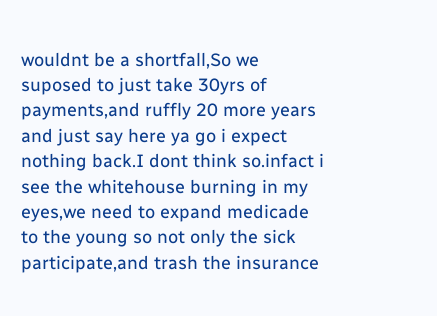wouldnt be a shortfall,So we suposed to just take 30yrs of payments,and ruffly 20 more years and just say here ya go i expect nothing back.I dont think so.infact i see the whitehouse burning in my eyes,we need to expand medicade to the young so not only the sick participate,and trash the insurance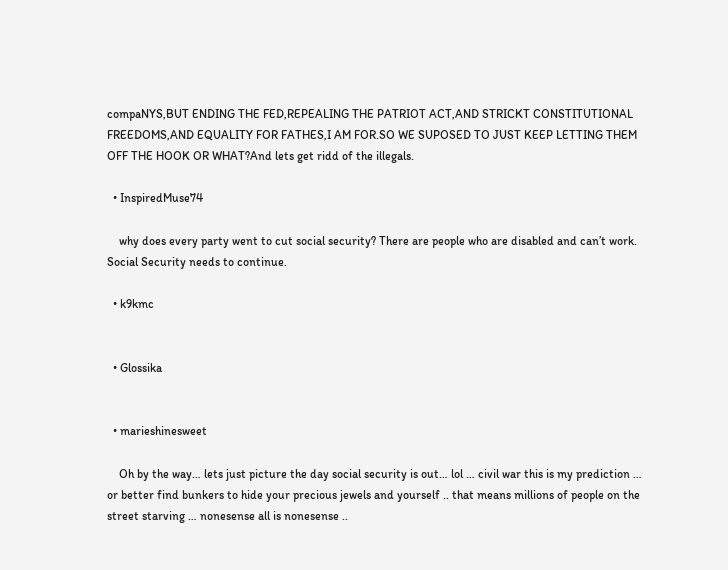compaNYS,BUT ENDING THE FED,REPEALING THE PATRIOT ACT,AND STRICKT CONSTITUTIONAL FREEDOMS,AND EQUALITY FOR FATHES,I AM FOR.SO WE SUPOSED TO JUST KEEP LETTING THEM OFF THE HOOK OR WHAT?And lets get ridd of the illegals.

  • InspiredMuse74

    why does every party went to cut social security? There are people who are disabled and can’t work. Social Security needs to continue.

  • k9kmc


  • Glossika


  • marieshinesweet

    Oh by the way… lets just picture the day social security is out… lol … civil war this is my prediction … or better find bunkers to hide your precious jewels and yourself .. that means millions of people on the street starving … nonesense all is nonesense ..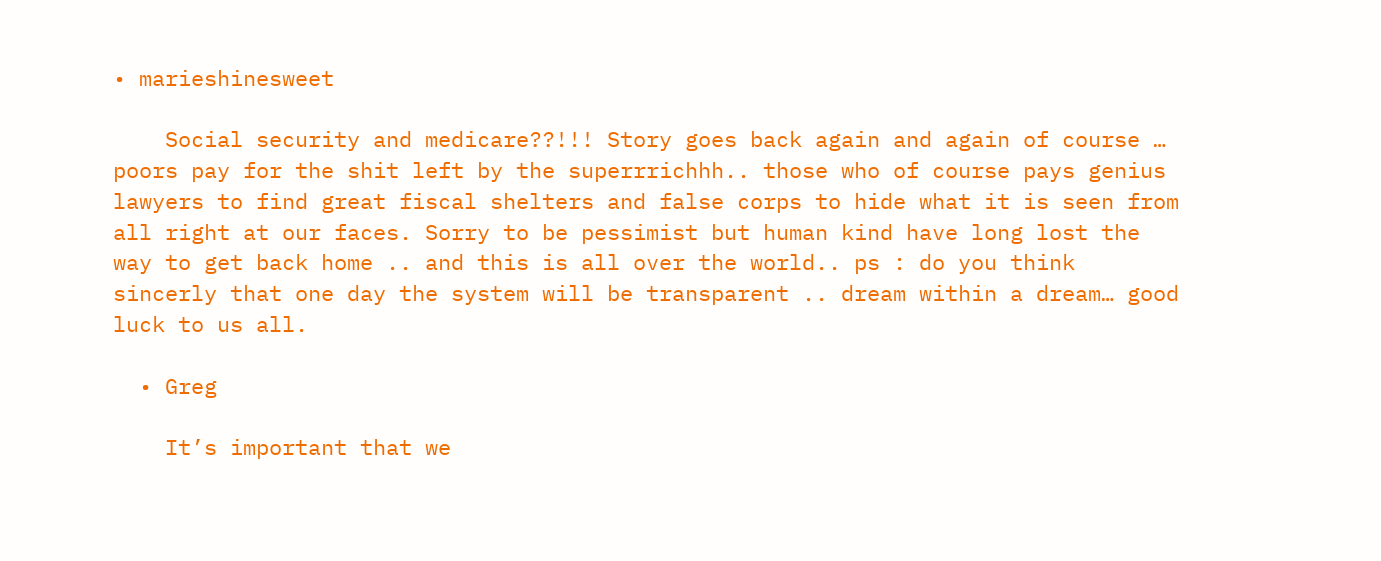• marieshinesweet

    Social security and medicare??!!! Story goes back again and again of course … poors pay for the shit left by the superrrichhh.. those who of course pays genius lawyers to find great fiscal shelters and false corps to hide what it is seen from all right at our faces. Sorry to be pessimist but human kind have long lost the way to get back home .. and this is all over the world.. ps : do you think sincerly that one day the system will be transparent .. dream within a dream… good luck to us all.

  • Greg

    It’s important that we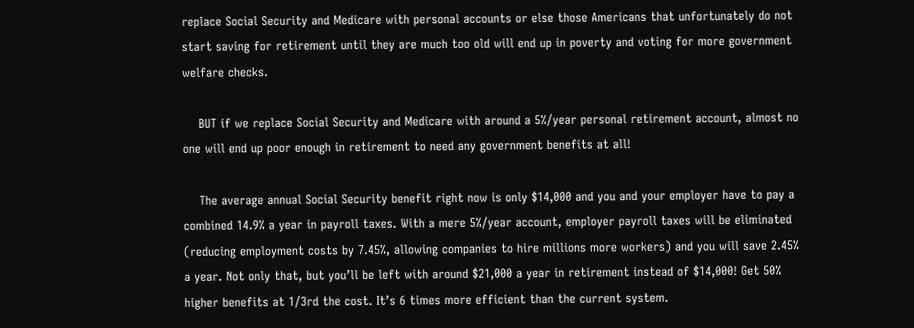replace Social Security and Medicare with personal accounts or else those Americans that unfortunately do not start saving for retirement until they are much too old will end up in poverty and voting for more government welfare checks.

    BUT if we replace Social Security and Medicare with around a 5%/year personal retirement account, almost no one will end up poor enough in retirement to need any government benefits at all!

    The average annual Social Security benefit right now is only $14,000 and you and your employer have to pay a combined 14.9% a year in payroll taxes. With a mere 5%/year account, employer payroll taxes will be eliminated (reducing employment costs by 7.45%, allowing companies to hire millions more workers) and you will save 2.45% a year. Not only that, but you’ll be left with around $21,000 a year in retirement instead of $14,000! Get 50% higher benefits at 1/3rd the cost. It’s 6 times more efficient than the current system.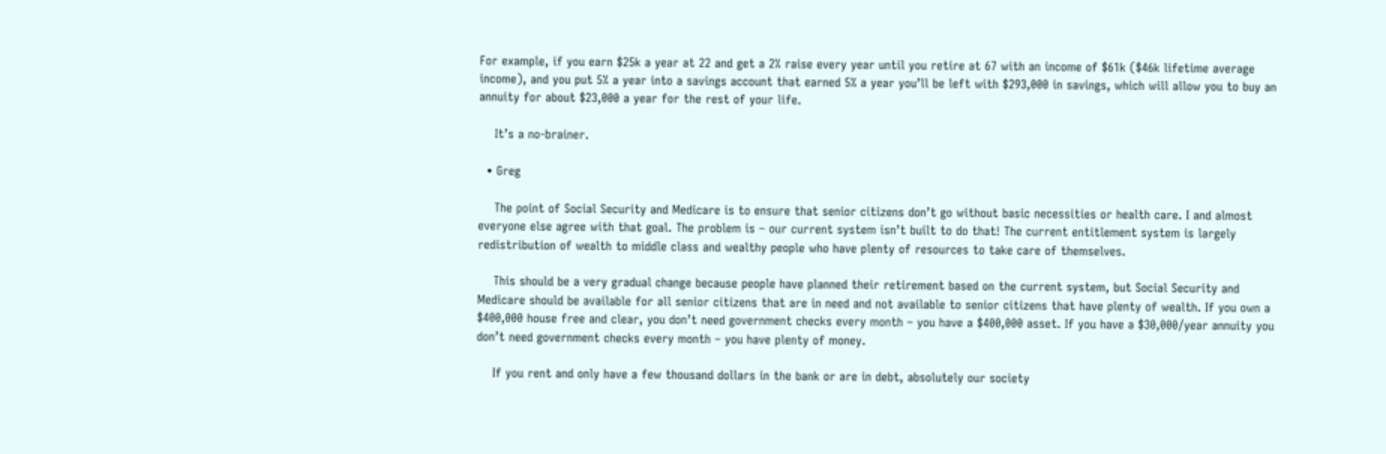For example, if you earn $25k a year at 22 and get a 2% raise every year until you retire at 67 with an income of $61k ($46k lifetime average income), and you put 5% a year into a savings account that earned 5% a year you’ll be left with $293,000 in savings, which will allow you to buy an annuity for about $23,000 a year for the rest of your life.

    It’s a no-brainer.

  • Greg

    The point of Social Security and Medicare is to ensure that senior citizens don’t go without basic necessities or health care. I and almost everyone else agree with that goal. The problem is – our current system isn’t built to do that! The current entitlement system is largely redistribution of wealth to middle class and wealthy people who have plenty of resources to take care of themselves.

    This should be a very gradual change because people have planned their retirement based on the current system, but Social Security and Medicare should be available for all senior citizens that are in need and not available to senior citizens that have plenty of wealth. If you own a $400,000 house free and clear, you don’t need government checks every month – you have a $400,000 asset. If you have a $30,000/year annuity you don’t need government checks every month – you have plenty of money.

    If you rent and only have a few thousand dollars in the bank or are in debt, absolutely our society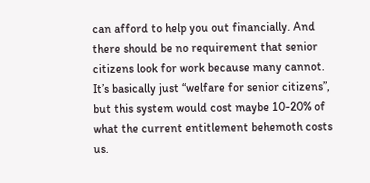can afford to help you out financially. And there should be no requirement that senior citizens look for work because many cannot. It’s basically just “welfare for senior citizens”, but this system would cost maybe 10-20% of what the current entitlement behemoth costs us.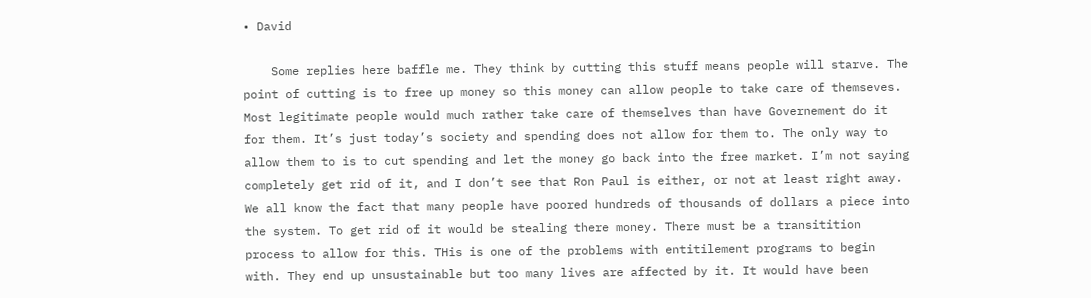• David

    Some replies here baffle me. They think by cutting this stuff means people will starve. The point of cutting is to free up money so this money can allow people to take care of themseves. Most legitimate people would much rather take care of themselves than have Governement do it for them. It’s just today’s society and spending does not allow for them to. The only way to allow them to is to cut spending and let the money go back into the free market. I’m not saying completely get rid of it, and I don’t see that Ron Paul is either, or not at least right away. We all know the fact that many people have poored hundreds of thousands of dollars a piece into the system. To get rid of it would be stealing there money. There must be a transitition process to allow for this. THis is one of the problems with entitilement programs to begin with. They end up unsustainable but too many lives are affected by it. It would have been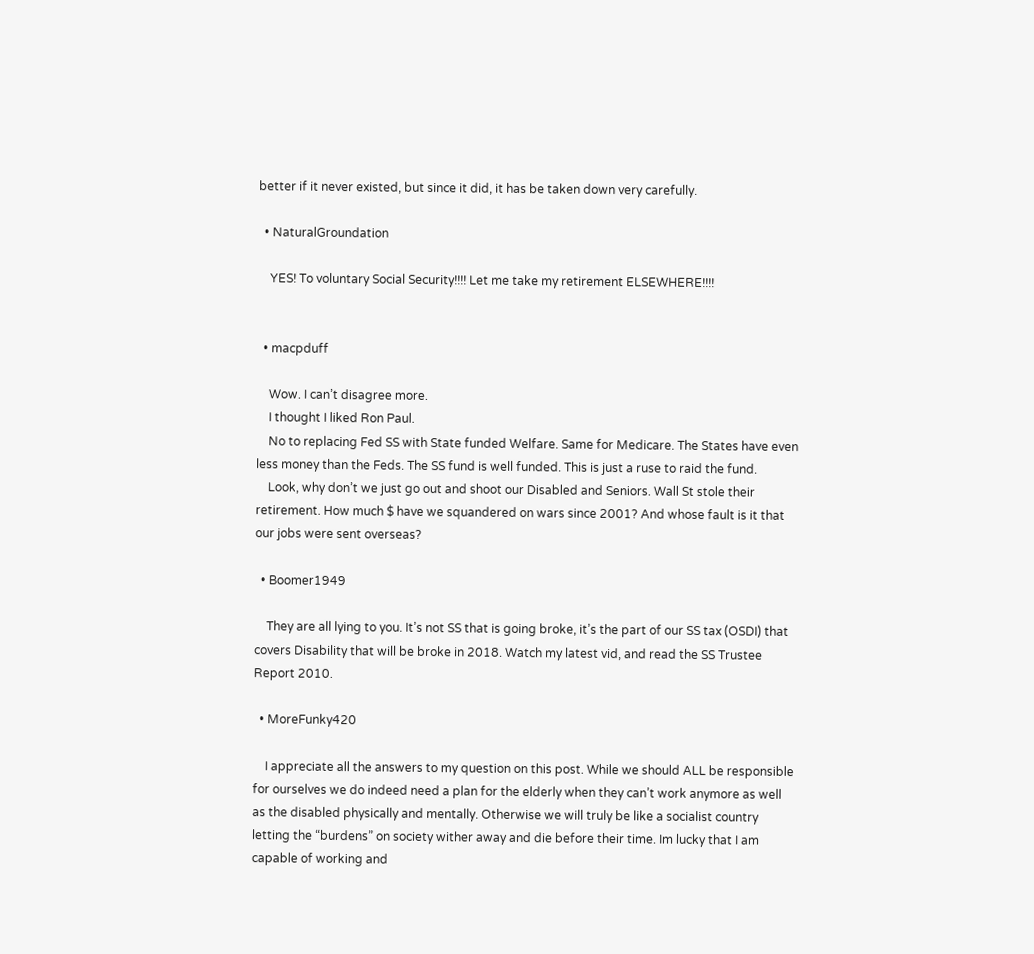better if it never existed, but since it did, it has be taken down very carefully.

  • NaturalGroundation

    YES! To voluntary Social Security!!!! Let me take my retirement ELSEWHERE!!!!


  • macpduff

    Wow. I can’t disagree more.
    I thought I liked Ron Paul.
    No to replacing Fed SS with State funded Welfare. Same for Medicare. The States have even less money than the Feds. The SS fund is well funded. This is just a ruse to raid the fund.
    Look, why don’t we just go out and shoot our Disabled and Seniors. Wall St stole their retirement. How much $ have we squandered on wars since 2001? And whose fault is it that our jobs were sent overseas?

  • Boomer1949

    They are all lying to you. It’s not SS that is going broke, it’s the part of our SS tax (OSDI) that covers Disability that will be broke in 2018. Watch my latest vid, and read the SS Trustee Report 2010.

  • MoreFunky420

    I appreciate all the answers to my question on this post. While we should ALL be responsible for ourselves we do indeed need a plan for the elderly when they can’t work anymore as well as the disabled physically and mentally. Otherwise we will truly be like a socialist country letting the “burdens” on society wither away and die before their time. Im lucky that I am capable of working and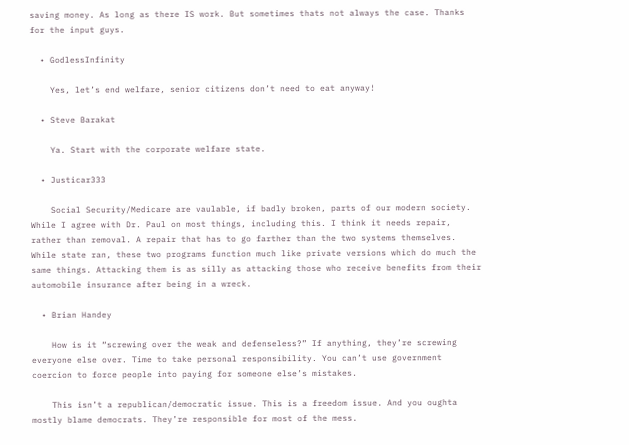saving money. As long as there IS work. But sometimes thats not always the case. Thanks for the input guys.

  • GodlessInfinity

    Yes, let’s end welfare, senior citizens don’t need to eat anyway!

  • Steve Barakat

    Ya. Start with the corporate welfare state.

  • Justicar333

    Social Security/Medicare are vaulable, if badly broken, parts of our modern society. While I agree with Dr. Paul on most things, including this. I think it needs repair, rather than removal. A repair that has to go farther than the two systems themselves. While state ran, these two programs function much like private versions which do much the same things. Attacking them is as silly as attacking those who receive benefits from their automobile insurance after being in a wreck.

  • Brian Handey

    How is it “screwing over the weak and defenseless?” If anything, they’re screwing everyone else over. Time to take personal responsibility. You can’t use government coercion to force people into paying for someone else’s mistakes.

    This isn’t a republican/democratic issue. This is a freedom issue. And you oughta mostly blame democrats. They’re responsible for most of the mess.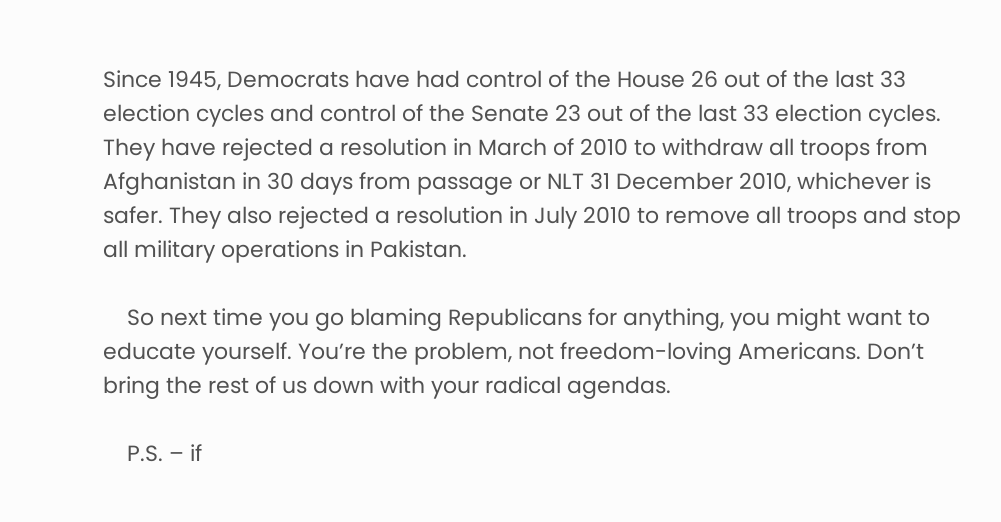Since 1945, Democrats have had control of the House 26 out of the last 33 election cycles and control of the Senate 23 out of the last 33 election cycles. They have rejected a resolution in March of 2010 to withdraw all troops from Afghanistan in 30 days from passage or NLT 31 December 2010, whichever is safer. They also rejected a resolution in July 2010 to remove all troops and stop all military operations in Pakistan.

    So next time you go blaming Republicans for anything, you might want to educate yourself. You’re the problem, not freedom-loving Americans. Don’t bring the rest of us down with your radical agendas.

    P.S. – if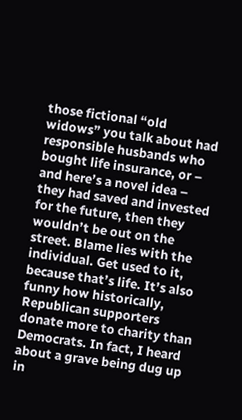those fictional “old widows” you talk about had responsible husbands who bought life insurance, or – and here’s a novel idea – they had saved and invested for the future, then they wouldn’t be out on the street. Blame lies with the individual. Get used to it, because that’s life. It’s also funny how historically, Republican supporters donate more to charity than Democrats. In fact, I heard about a grave being dug up in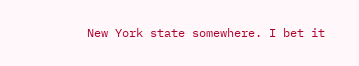New York state somewhere. I bet it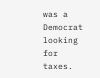was a Democrat looking for taxes.